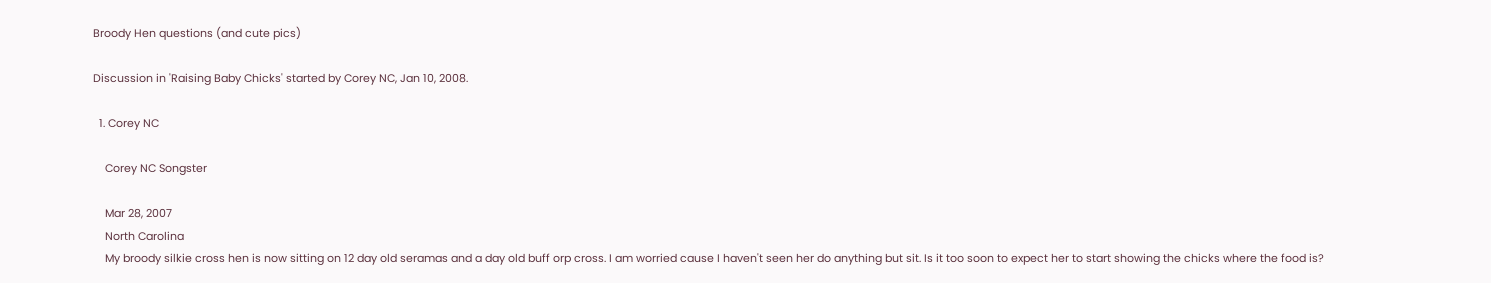Broody Hen questions (and cute pics)

Discussion in 'Raising Baby Chicks' started by Corey NC, Jan 10, 2008.

  1. Corey NC

    Corey NC Songster

    Mar 28, 2007
    North Carolina
    My broody silkie cross hen is now sitting on 12 day old seramas and a day old buff orp cross. I am worried cause I haven't seen her do anything but sit. Is it too soon to expect her to start showing the chicks where the food is?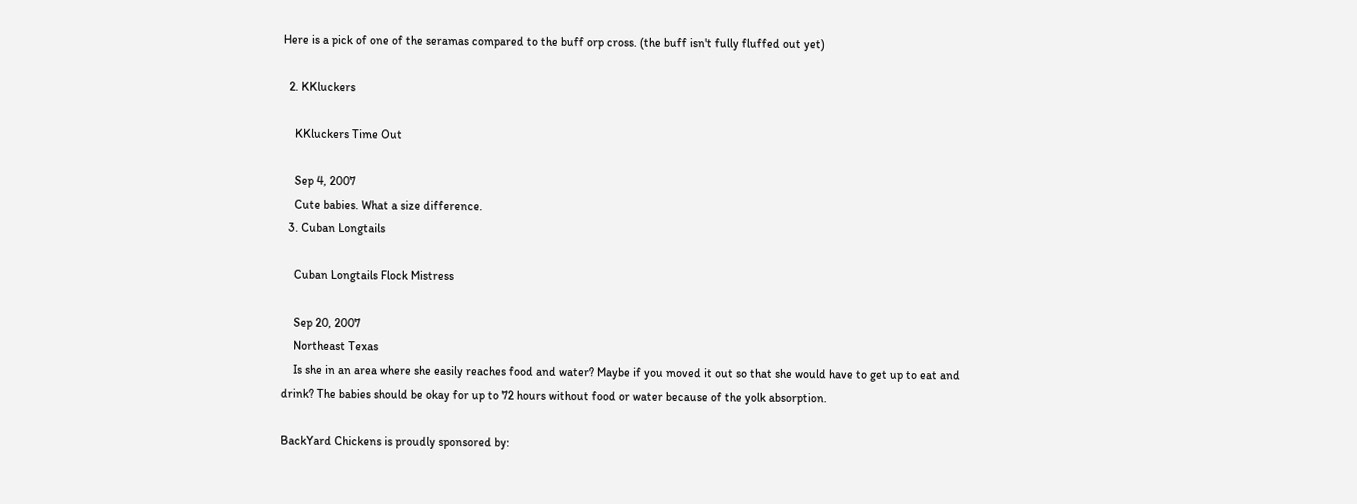Here is a pick of one of the seramas compared to the buff orp cross. (the buff isn't fully fluffed out yet)

  2. KKluckers

    KKluckers Time Out

    Sep 4, 2007
    Cute babies. What a size difference.
  3. Cuban Longtails

    Cuban Longtails Flock Mistress

    Sep 20, 2007
    Northeast Texas
    Is she in an area where she easily reaches food and water? Maybe if you moved it out so that she would have to get up to eat and drink? The babies should be okay for up to 72 hours without food or water because of the yolk absorption.

BackYard Chickens is proudly sponsored by: